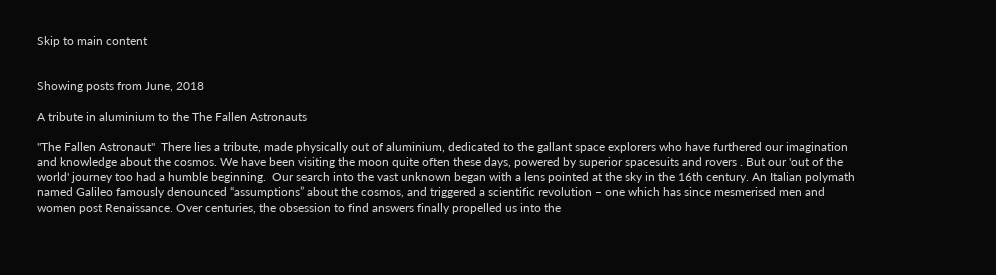Skip to main content


Showing posts from June, 2018

A tribute in aluminium to the The Fallen Astronauts

"The Fallen Astronaut"  There lies a tribute, made physically out of aluminium, dedicated to the gallant space explorers who have furthered our imagination and knowledge about the cosmos. We have been visiting the moon quite often these days, powered by superior spacesuits and rovers . But our 'out of the world' journey too had a humble beginning.  Our search into the vast unknown began with a lens pointed at the sky in the 16th century. An Italian polymath named Galileo famously denounced “assumptions” about the cosmos, and triggered a scientific revolution – one which has since mesmerised men and women post Renaissance. Over centuries, the obsession to find answers finally propelled us into the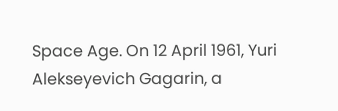Space Age. On 12 April 1961, Yuri Alekseyevich Gagarin, a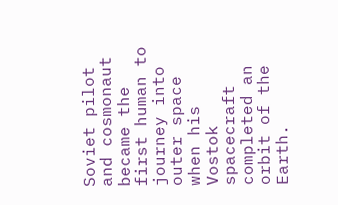Soviet pilot and cosmonaut became the first human to journey into outer space when his Vostok spacecraft completed an orbit of the Earth.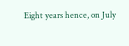Eight years hence, on July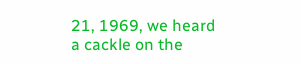21, 1969, we heard a cackle on the